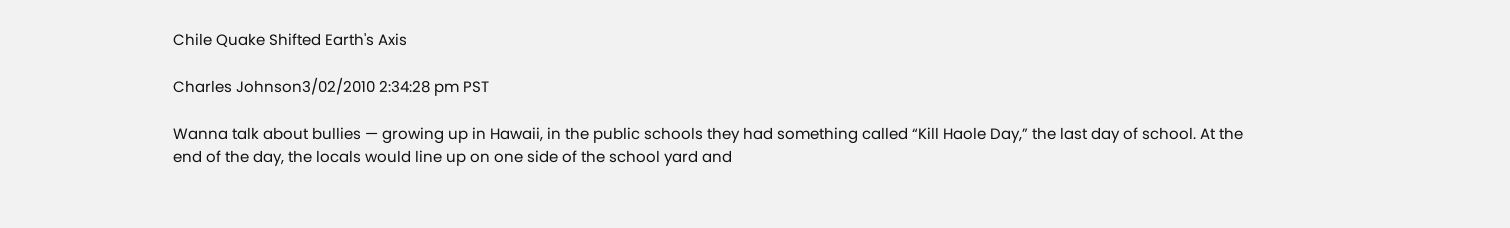Chile Quake Shifted Earth's Axis

Charles Johnson3/02/2010 2:34:28 pm PST

Wanna talk about bullies — growing up in Hawaii, in the public schools they had something called “Kill Haole Day,” the last day of school. At the end of the day, the locals would line up on one side of the school yard and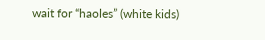wait for “haoles” (white kids)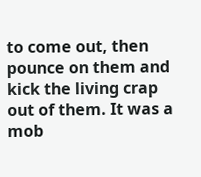to come out, then pounce on them and kick the living crap out of them. It was a mob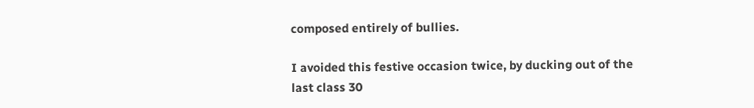composed entirely of bullies.

I avoided this festive occasion twice, by ducking out of the last class 30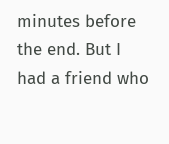minutes before the end. But I had a friend who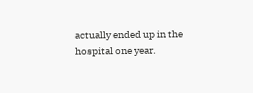actually ended up in the hospital one year.